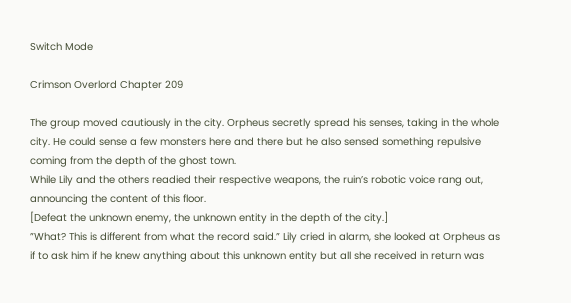Switch Mode

Crimson Overlord Chapter 209

The group moved cautiously in the city. Orpheus secretly spread his senses, taking in the whole city. He could sense a few monsters here and there but he also sensed something repulsive coming from the depth of the ghost town.
While Lily and the others readied their respective weapons, the ruin’s robotic voice rang out, announcing the content of this floor.
[Defeat the unknown enemy, the unknown entity in the depth of the city.]
”What? This is different from what the record said.” Lily cried in alarm, she looked at Orpheus as if to ask him if he knew anything about this unknown entity but all she received in return was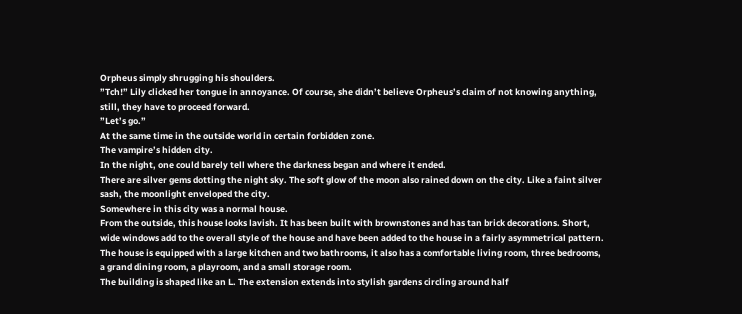Orpheus simply shrugging his shoulders.
”Tch!” Lily clicked her tongue in annoyance. Of course, she didn’t believe Orpheus’s claim of not knowing anything, still, they have to proceed forward.
”Let’s go.”
At the same time in the outside world in certain forbidden zone.
The vampire’s hidden city.
In the night, one could barely tell where the darkness began and where it ended.
There are silver gems dotting the night sky. The soft glow of the moon also rained down on the city. Like a faint silver sash, the moonlight enveloped the city.
Somewhere in this city was a normal house.
From the outside, this house looks lavish. It has been built with brownstones and has tan brick decorations. Short, wide windows add to the overall style of the house and have been added to the house in a fairly asymmetrical pattern.
The house is equipped with a large kitchen and two bathrooms, it also has a comfortable living room, three bedrooms, a grand dining room, a playroom, and a small storage room.
The building is shaped like an L. The extension extends into stylish gardens circling around half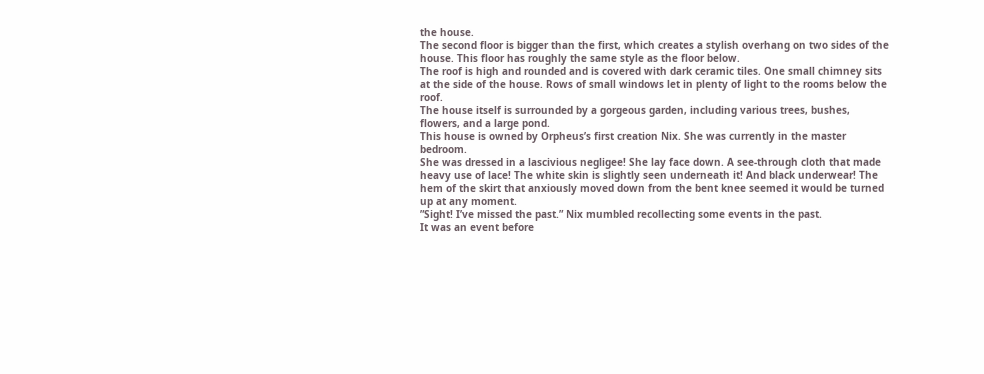the house.
The second floor is bigger than the first, which creates a stylish overhang on two sides of the house. This floor has roughly the same style as the floor below.
The roof is high and rounded and is covered with dark ceramic tiles. One small chimney sits at the side of the house. Rows of small windows let in plenty of light to the rooms below the roof.
The house itself is surrounded by a gorgeous garden, including various trees, bushes, flowers, and a large pond.
This house is owned by Orpheus’s first creation Nix. She was currently in the master bedroom.
She was dressed in a lascivious negligee! She lay face down. A see-through cloth that made heavy use of lace! The white skin is slightly seen underneath it! And black underwear! The hem of the skirt that anxiously moved down from the bent knee seemed it would be turned up at any moment.
”Sight! I’ve missed the past.” Nix mumbled recollecting some events in the past.
It was an event before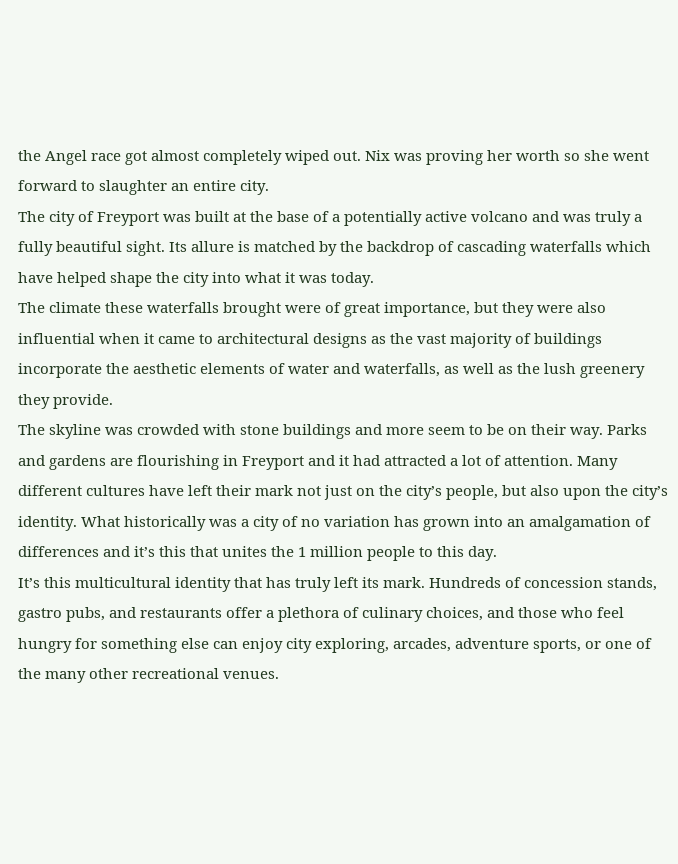the Angel race got almost completely wiped out. Nix was proving her worth so she went forward to slaughter an entire city.
The city of Freyport was built at the base of a potentially active volcano and was truly a fully beautiful sight. Its allure is matched by the backdrop of cascading waterfalls which have helped shape the city into what it was today.
The climate these waterfalls brought were of great importance, but they were also influential when it came to architectural designs as the vast majority of buildings incorporate the aesthetic elements of water and waterfalls, as well as the lush greenery they provide.
The skyline was crowded with stone buildings and more seem to be on their way. Parks and gardens are flourishing in Freyport and it had attracted a lot of attention. Many different cultures have left their mark not just on the city’s people, but also upon the city’s identity. What historically was a city of no variation has grown into an amalgamation of differences and it’s this that unites the 1 million people to this day.
It’s this multicultural identity that has truly left its mark. Hundreds of concession stands, gastro pubs, and restaurants offer a plethora of culinary choices, and those who feel hungry for something else can enjoy city exploring, arcades, adventure sports, or one of the many other recreational venues.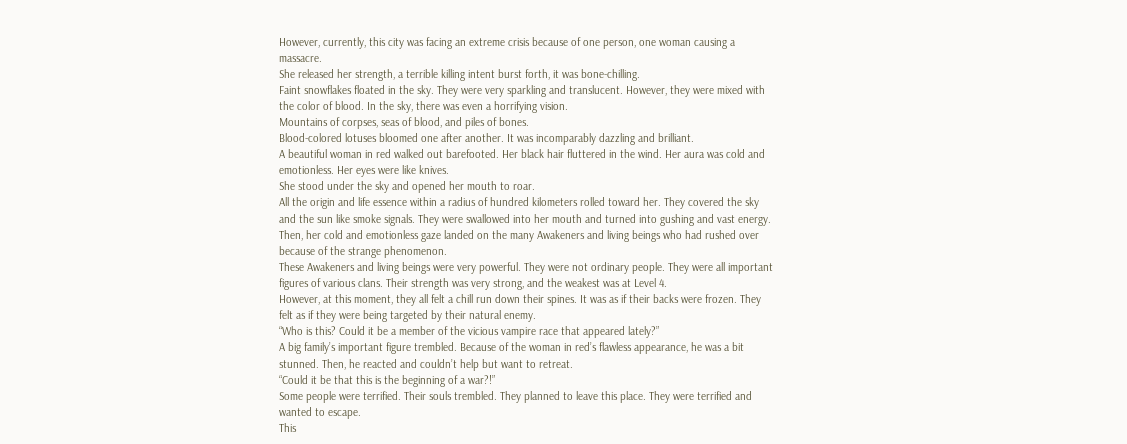However, currently, this city was facing an extreme crisis because of one person, one woman causing a massacre.
She released her strength, a terrible killing intent burst forth, it was bone-chilling.
Faint snowflakes floated in the sky. They were very sparkling and translucent. However, they were mixed with the color of blood. In the sky, there was even a horrifying vision.
Mountains of corpses, seas of blood, and piles of bones.
Blood-colored lotuses bloomed one after another. It was incomparably dazzling and brilliant.
A beautiful woman in red walked out barefooted. Her black hair fluttered in the wind. Her aura was cold and emotionless. Her eyes were like knives.
She stood under the sky and opened her mouth to roar.
All the origin and life essence within a radius of hundred kilometers rolled toward her. They covered the sky and the sun like smoke signals. They were swallowed into her mouth and turned into gushing and vast energy.
Then, her cold and emotionless gaze landed on the many Awakeners and living beings who had rushed over because of the strange phenomenon.
These Awakeners and living beings were very powerful. They were not ordinary people. They were all important figures of various clans. Their strength was very strong, and the weakest was at Level 4.
However, at this moment, they all felt a chill run down their spines. It was as if their backs were frozen. They felt as if they were being targeted by their natural enemy.
“Who is this? Could it be a member of the vicious vampire race that appeared lately?”
A big family’s important figure trembled. Because of the woman in red’s flawless appearance, he was a bit stunned. Then, he reacted and couldn’t help but want to retreat.
“Could it be that this is the beginning of a war?!”
Some people were terrified. Their souls trembled. They planned to leave this place. They were terrified and wanted to escape.
This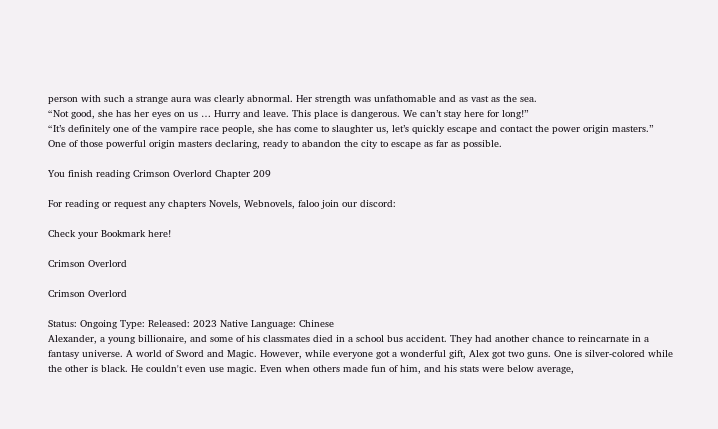person with such a strange aura was clearly abnormal. Her strength was unfathomable and as vast as the sea.
“Not good, she has her eyes on us … Hurry and leave. This place is dangerous. We can’t stay here for long!”
“It’s definitely one of the vampire race people, she has come to slaughter us, let’s quickly escape and contact the power origin masters.”
One of those powerful origin masters declaring, ready to abandon the city to escape as far as possible.

You finish reading Crimson Overlord Chapter 209

For reading or request any chapters Novels, Webnovels, faloo join our discord:

Check your Bookmark here!

Crimson Overlord

Crimson Overlord

Status: Ongoing Type: Released: 2023 Native Language: Chinese
Alexander, a young billionaire, and some of his classmates died in a school bus accident. They had another chance to reincarnate in a fantasy universe. A world of Sword and Magic. However, while everyone got a wonderful gift, Alex got two guns. One is silver-colored while the other is black. He couldn't even use magic. Even when others made fun of him, and his stats were below average,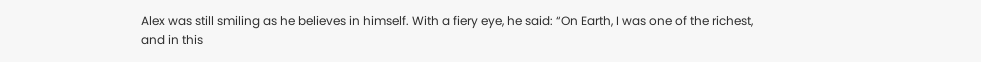Alex was still smiling as he believes in himself. With a fiery eye, he said: “On Earth, I was one of the richest, and in this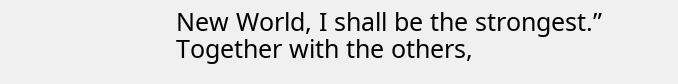New World, I shall be the strongest.” Together with the others,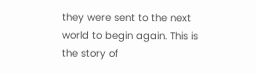they were sent to the next world to begin again. This is the story of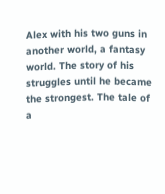Alex with his two guns in another world, a fantasy world. The story of his struggles until he became the strongest. The tale of a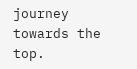journey towards the top.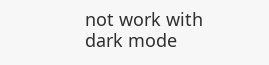not work with dark mode